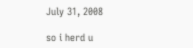July 31, 2008

so i herd u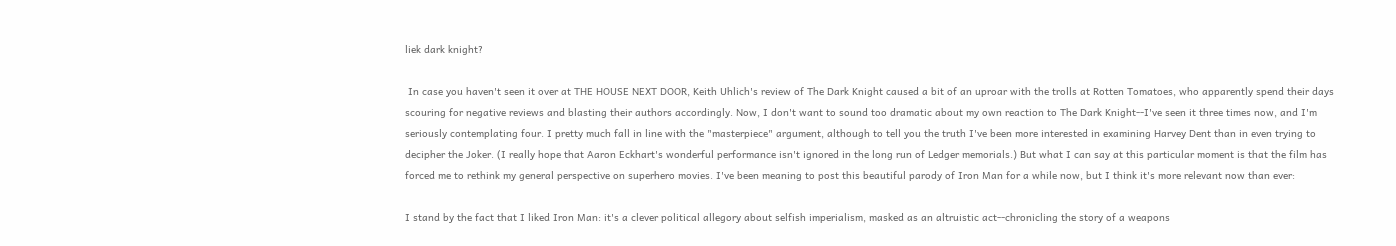liek dark knight?

 In case you haven't seen it over at THE HOUSE NEXT DOOR, Keith Uhlich's review of The Dark Knight caused a bit of an uproar with the trolls at Rotten Tomatoes, who apparently spend their days scouring for negative reviews and blasting their authors accordingly. Now, I don't want to sound too dramatic about my own reaction to The Dark Knight--I've seen it three times now, and I'm seriously contemplating four. I pretty much fall in line with the "masterpiece" argument, although to tell you the truth I've been more interested in examining Harvey Dent than in even trying to decipher the Joker. (I really hope that Aaron Eckhart's wonderful performance isn't ignored in the long run of Ledger memorials.) But what I can say at this particular moment is that the film has forced me to rethink my general perspective on superhero movies. I've been meaning to post this beautiful parody of Iron Man for a while now, but I think it's more relevant now than ever:

I stand by the fact that I liked Iron Man: it's a clever political allegory about selfish imperialism, masked as an altruistic act--chronicling the story of a weapons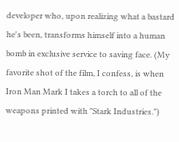developer who, upon realizing what a bastard he's been, transforms himself into a human bomb in exclusive service to saving face. (My favorite shot of the film, I confess, is when Iron Man Mark I takes a torch to all of the weapons printed with "Stark Industries.")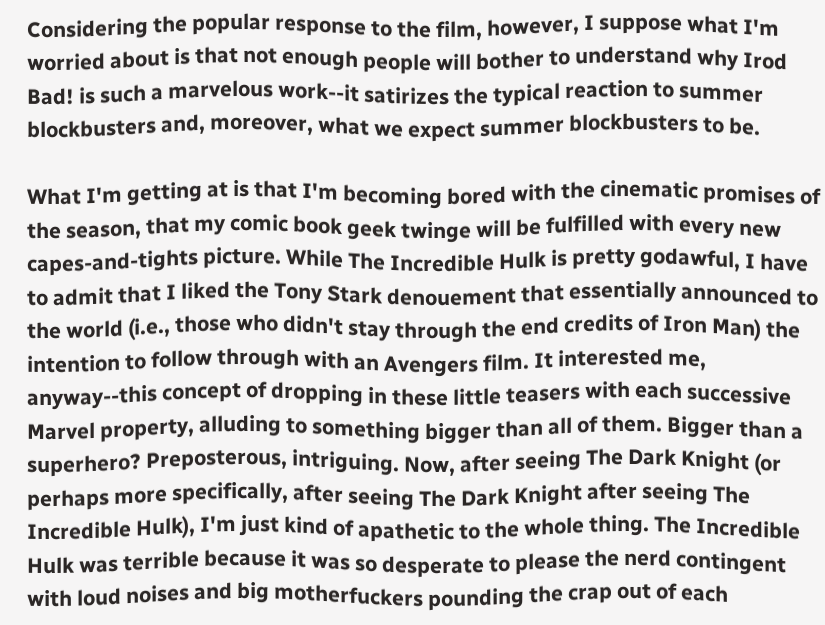Considering the popular response to the film, however, I suppose what I'm worried about is that not enough people will bother to understand why Irod Bad! is such a marvelous work--it satirizes the typical reaction to summer blockbusters and, moreover, what we expect summer blockbusters to be.

What I'm getting at is that I'm becoming bored with the cinematic promises of the season, that my comic book geek twinge will be fulfilled with every new capes-and-tights picture. While The Incredible Hulk is pretty godawful, I have to admit that I liked the Tony Stark denouement that essentially announced to the world (i.e., those who didn't stay through the end credits of Iron Man) the intention to follow through with an Avengers film. It interested me, anyway--this concept of dropping in these little teasers with each successive Marvel property, alluding to something bigger than all of them. Bigger than a superhero? Preposterous, intriguing. Now, after seeing The Dark Knight (or perhaps more specifically, after seeing The Dark Knight after seeing The Incredible Hulk), I'm just kind of apathetic to the whole thing. The Incredible Hulk was terrible because it was so desperate to please the nerd contingent with loud noises and big motherfuckers pounding the crap out of each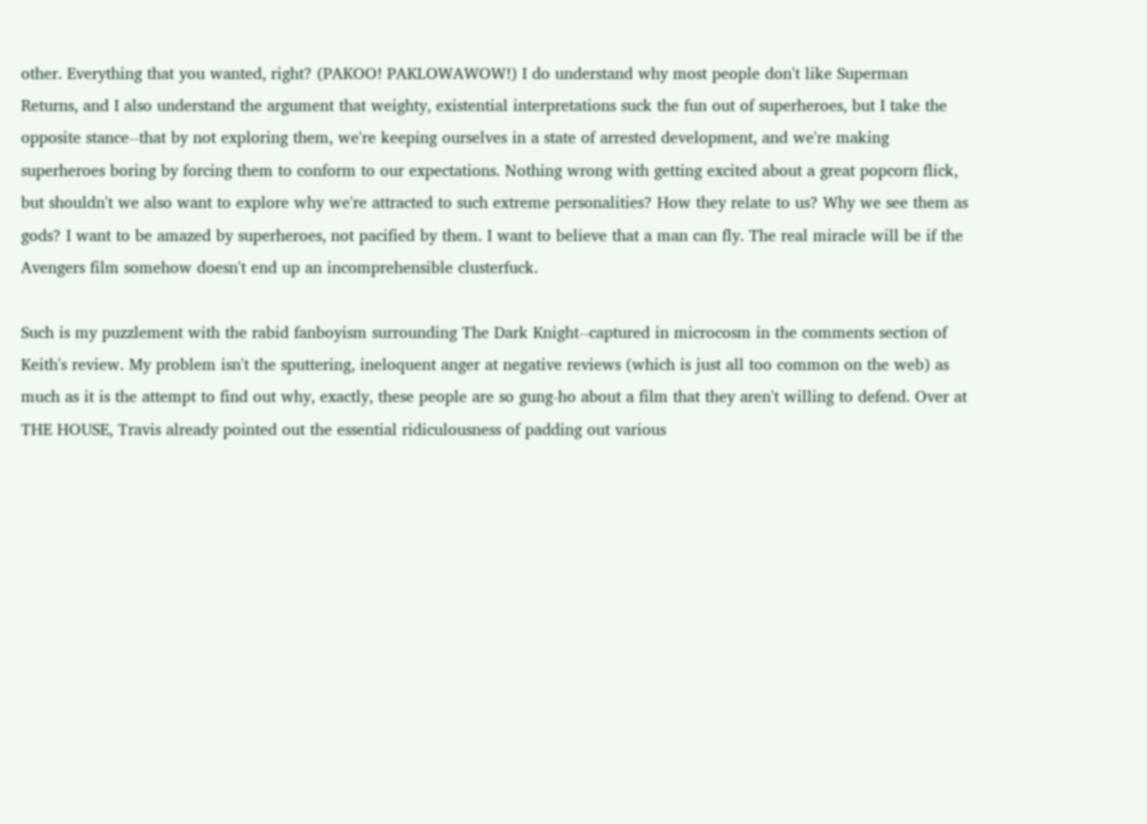other. Everything that you wanted, right? (PAKOO! PAKLOWAWOW!) I do understand why most people don't like Superman Returns, and I also understand the argument that weighty, existential interpretations suck the fun out of superheroes, but I take the opposite stance--that by not exploring them, we're keeping ourselves in a state of arrested development, and we're making superheroes boring by forcing them to conform to our expectations. Nothing wrong with getting excited about a great popcorn flick, but shouldn't we also want to explore why we're attracted to such extreme personalities? How they relate to us? Why we see them as gods? I want to be amazed by superheroes, not pacified by them. I want to believe that a man can fly. The real miracle will be if the Avengers film somehow doesn't end up an incomprehensible clusterfuck.

Such is my puzzlement with the rabid fanboyism surrounding The Dark Knight--captured in microcosm in the comments section of Keith's review. My problem isn't the sputtering, ineloquent anger at negative reviews (which is just all too common on the web) as much as it is the attempt to find out why, exactly, these people are so gung-ho about a film that they aren't willing to defend. Over at THE HOUSE, Travis already pointed out the essential ridiculousness of padding out various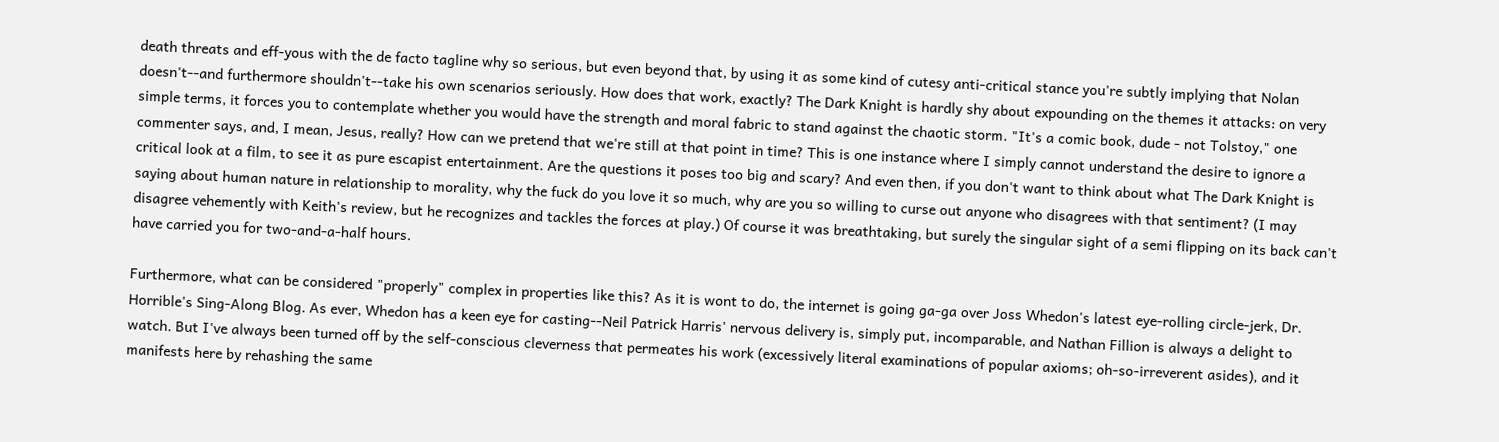death threats and eff-yous with the de facto tagline why so serious, but even beyond that, by using it as some kind of cutesy anti-critical stance you're subtly implying that Nolan doesn't--and furthermore shouldn't--take his own scenarios seriously. How does that work, exactly? The Dark Knight is hardly shy about expounding on the themes it attacks: on very simple terms, it forces you to contemplate whether you would have the strength and moral fabric to stand against the chaotic storm. "It's a comic book, dude - not Tolstoy," one commenter says, and, I mean, Jesus, really? How can we pretend that we're still at that point in time? This is one instance where I simply cannot understand the desire to ignore a critical look at a film, to see it as pure escapist entertainment. Are the questions it poses too big and scary? And even then, if you don't want to think about what The Dark Knight is saying about human nature in relationship to morality, why the fuck do you love it so much, why are you so willing to curse out anyone who disagrees with that sentiment? (I may disagree vehemently with Keith's review, but he recognizes and tackles the forces at play.) Of course it was breathtaking, but surely the singular sight of a semi flipping on its back can't have carried you for two-and-a-half hours.

Furthermore, what can be considered "properly" complex in properties like this? As it is wont to do, the internet is going ga-ga over Joss Whedon's latest eye-rolling circle-jerk, Dr. Horrible's Sing-Along Blog. As ever, Whedon has a keen eye for casting--Neil Patrick Harris' nervous delivery is, simply put, incomparable, and Nathan Fillion is always a delight to watch. But I've always been turned off by the self-conscious cleverness that permeates his work (excessively literal examinations of popular axioms; oh-so-irreverent asides), and it manifests here by rehashing the same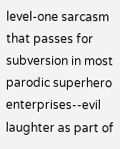level-one sarcasm that passes for subversion in most parodic superhero enterprises--evil laughter as part of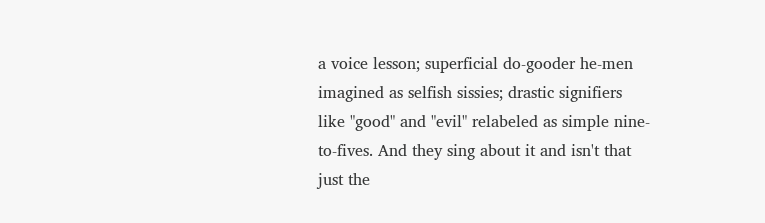a voice lesson; superficial do-gooder he-men imagined as selfish sissies; drastic signifiers like "good" and "evil" relabeled as simple nine-to-fives. And they sing about it and isn't that just the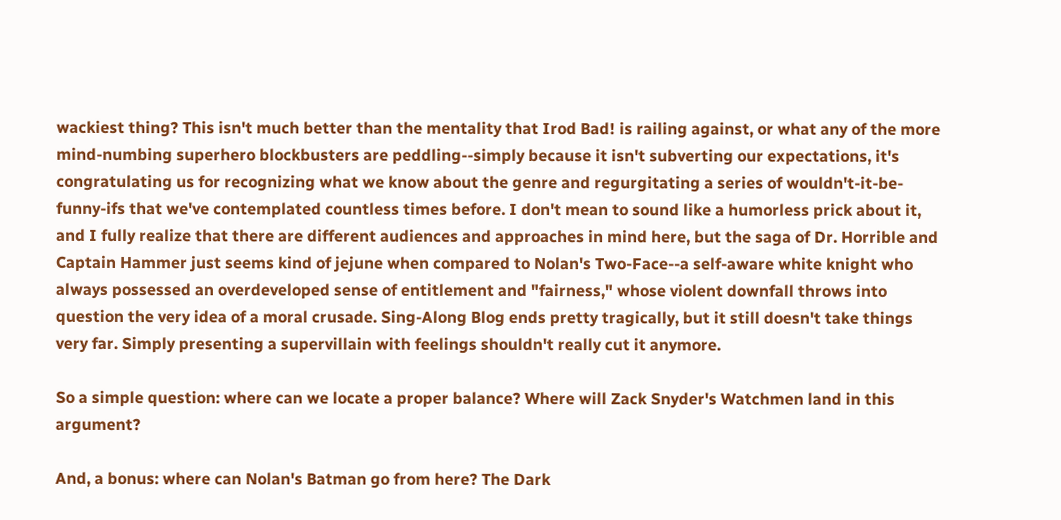wackiest thing? This isn't much better than the mentality that Irod Bad! is railing against, or what any of the more mind-numbing superhero blockbusters are peddling--simply because it isn't subverting our expectations, it's congratulating us for recognizing what we know about the genre and regurgitating a series of wouldn't-it-be-funny-ifs that we've contemplated countless times before. I don't mean to sound like a humorless prick about it, and I fully realize that there are different audiences and approaches in mind here, but the saga of Dr. Horrible and Captain Hammer just seems kind of jejune when compared to Nolan's Two-Face--a self-aware white knight who always possessed an overdeveloped sense of entitlement and "fairness," whose violent downfall throws into question the very idea of a moral crusade. Sing-Along Blog ends pretty tragically, but it still doesn't take things very far. Simply presenting a supervillain with feelings shouldn't really cut it anymore.

So a simple question: where can we locate a proper balance? Where will Zack Snyder's Watchmen land in this argument?

And, a bonus: where can Nolan's Batman go from here? The Dark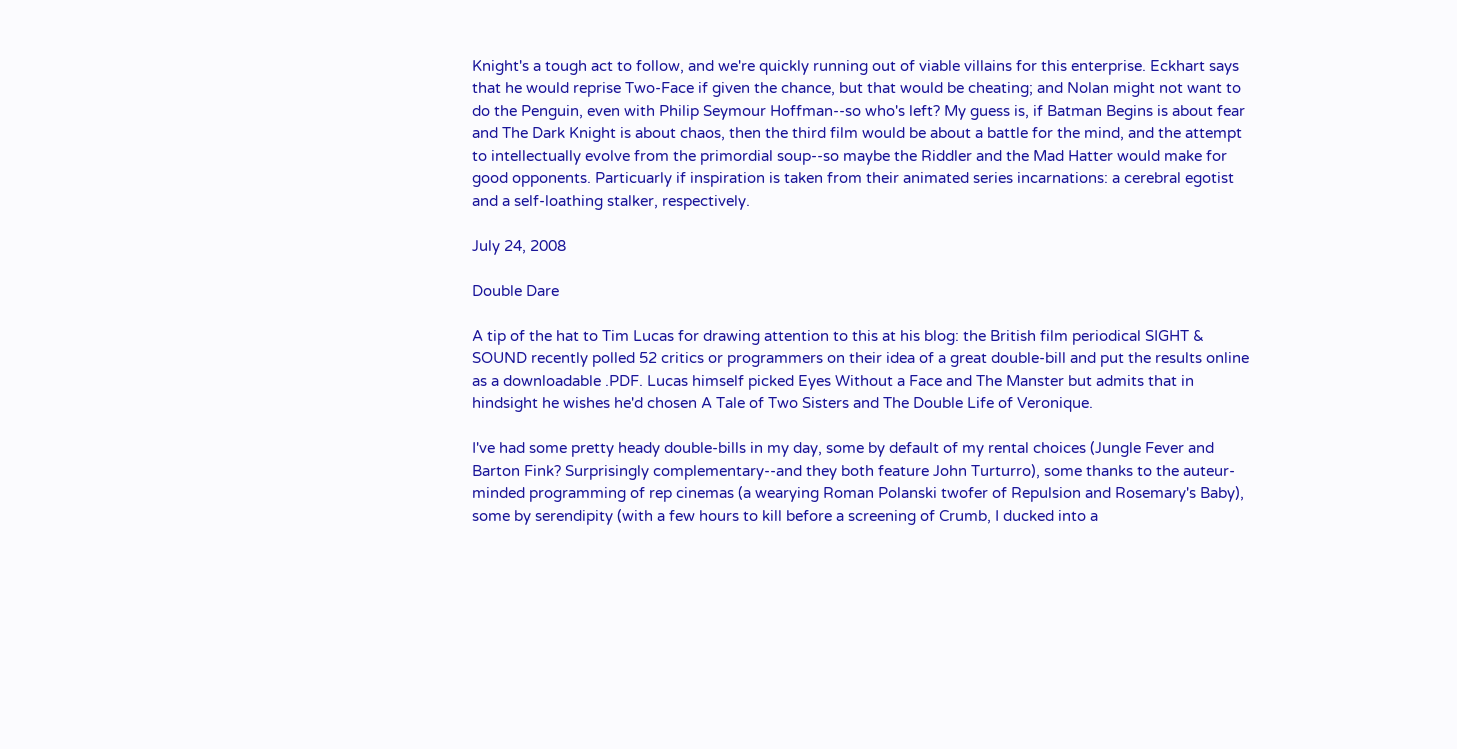Knight's a tough act to follow, and we're quickly running out of viable villains for this enterprise. Eckhart says that he would reprise Two-Face if given the chance, but that would be cheating; and Nolan might not want to do the Penguin, even with Philip Seymour Hoffman--so who's left? My guess is, if Batman Begins is about fear and The Dark Knight is about chaos, then the third film would be about a battle for the mind, and the attempt to intellectually evolve from the primordial soup--so maybe the Riddler and the Mad Hatter would make for good opponents. Particuarly if inspiration is taken from their animated series incarnations: a cerebral egotist and a self-loathing stalker, respectively.

July 24, 2008

Double Dare

A tip of the hat to Tim Lucas for drawing attention to this at his blog: the British film periodical SIGHT & SOUND recently polled 52 critics or programmers on their idea of a great double-bill and put the results online as a downloadable .PDF. Lucas himself picked Eyes Without a Face and The Manster but admits that in hindsight he wishes he'd chosen A Tale of Two Sisters and The Double Life of Veronique.

I've had some pretty heady double-bills in my day, some by default of my rental choices (Jungle Fever and Barton Fink? Surprisingly complementary--and they both feature John Turturro), some thanks to the auteur-minded programming of rep cinemas (a wearying Roman Polanski twofer of Repulsion and Rosemary's Baby), some by serendipity (with a few hours to kill before a screening of Crumb, I ducked into a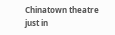Chinatown theatre just in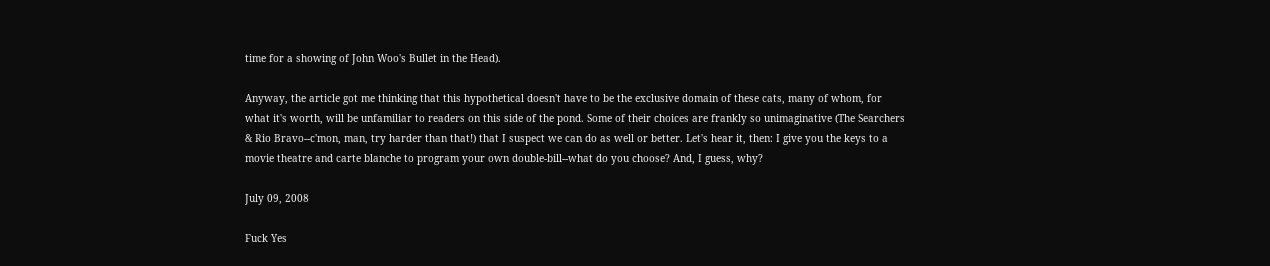time for a showing of John Woo's Bullet in the Head).

Anyway, the article got me thinking that this hypothetical doesn't have to be the exclusive domain of these cats, many of whom, for what it's worth, will be unfamiliar to readers on this side of the pond. Some of their choices are frankly so unimaginative (The Searchers & Rio Bravo--c'mon, man, try harder than that!) that I suspect we can do as well or better. Let's hear it, then: I give you the keys to a movie theatre and carte blanche to program your own double-bill--what do you choose? And, I guess, why?

July 09, 2008

Fuck Yes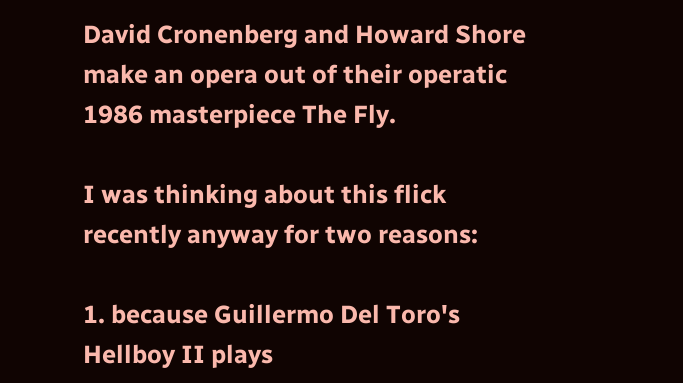David Cronenberg and Howard Shore make an opera out of their operatic 1986 masterpiece The Fly.

I was thinking about this flick recently anyway for two reasons:

1. because Guillermo Del Toro's Hellboy II plays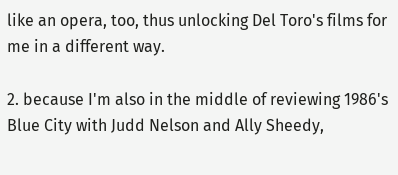like an opera, too, thus unlocking Del Toro's films for me in a different way.

2. because I'm also in the middle of reviewing 1986's Blue City with Judd Nelson and Ally Sheedy,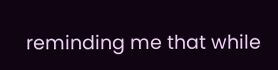reminding me that while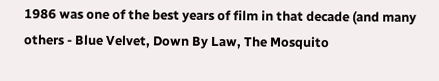1986 was one of the best years of film in that decade (and many others - Blue Velvet, Down By Law, The Mosquito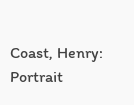Coast, Henry: Portrait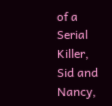of a Serial Killer, Sid and Nancy,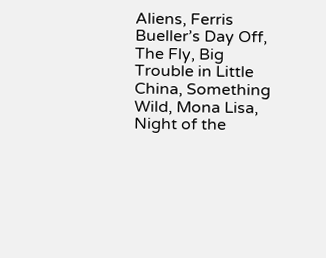Aliens, Ferris Bueller’s Day Off, The Fly, Big Trouble in Little China, Something Wild, Mona Lisa, Night of the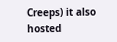Creeps) it also hosted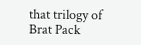that trilogy of Brat Pack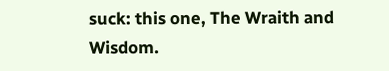suck: this one, The Wraith and Wisdom.